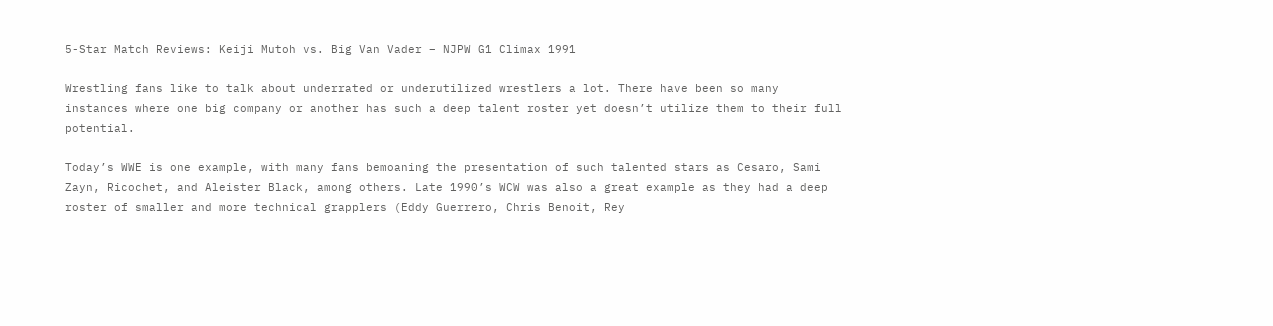5-Star Match Reviews: Keiji Mutoh vs. Big Van Vader – NJPW G1 Climax 1991

Wrestling fans like to talk about underrated or underutilized wrestlers a lot. There have been so many instances where one big company or another has such a deep talent roster yet doesn’t utilize them to their full potential.

Today’s WWE is one example, with many fans bemoaning the presentation of such talented stars as Cesaro, Sami Zayn, Ricochet, and Aleister Black, among others. Late 1990’s WCW was also a great example as they had a deep roster of smaller and more technical grapplers (Eddy Guerrero, Chris Benoit, Rey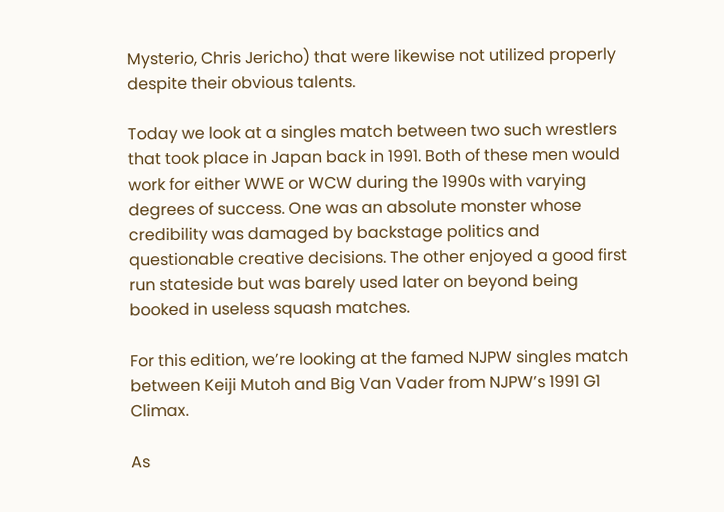Mysterio, Chris Jericho) that were likewise not utilized properly despite their obvious talents.

Today we look at a singles match between two such wrestlers that took place in Japan back in 1991. Both of these men would work for either WWE or WCW during the 1990s with varying degrees of success. One was an absolute monster whose credibility was damaged by backstage politics and questionable creative decisions. The other enjoyed a good first run stateside but was barely used later on beyond being booked in useless squash matches.

For this edition, we’re looking at the famed NJPW singles match between Keiji Mutoh and Big Van Vader from NJPW’s 1991 G1 Climax.

As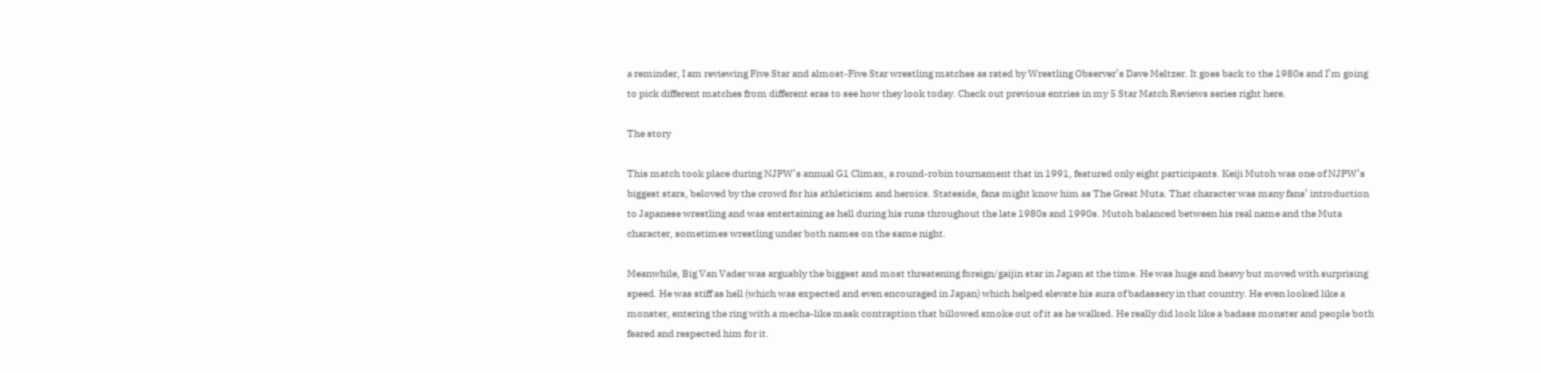a reminder, I am reviewing Five Star and almost-Five Star wrestling matches as rated by Wrestling Observer’s Dave Meltzer. It goes back to the 1980s and I’m going to pick different matches from different eras to see how they look today. Check out previous entries in my 5 Star Match Reviews series right here.

The story

This match took place during NJPW’s annual G1 Climax, a round-robin tournament that in 1991, featured only eight participants. Keiji Mutoh was one of NJPW’s biggest stars, beloved by the crowd for his athleticism and heroics. Stateside, fans might know him as The Great Muta. That character was many fans’ introduction to Japanese wrestling and was entertaining as hell during his runs throughout the late 1980s and 1990s. Mutoh balanced between his real name and the Muta character, sometimes wrestling under both names on the same night.

Meanwhile, Big Van Vader was arguably the biggest and most threatening foreign/gaijin star in Japan at the time. He was huge and heavy but moved with surprising speed. He was stiff as hell (which was expected and even encouraged in Japan) which helped elevate his aura of badassery in that country. He even looked like a monster, entering the ring with a mecha-like mask contraption that billowed smoke out of it as he walked. He really did look like a badass monster and people both feared and respected him for it.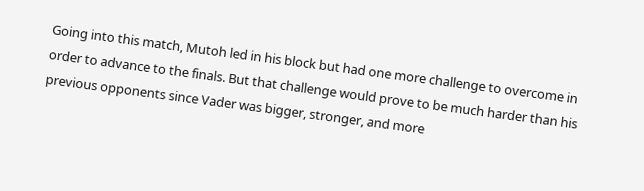Going into this match, Mutoh led in his block but had one more challenge to overcome in order to advance to the finals. But that challenge would prove to be much harder than his previous opponents since Vader was bigger, stronger, and more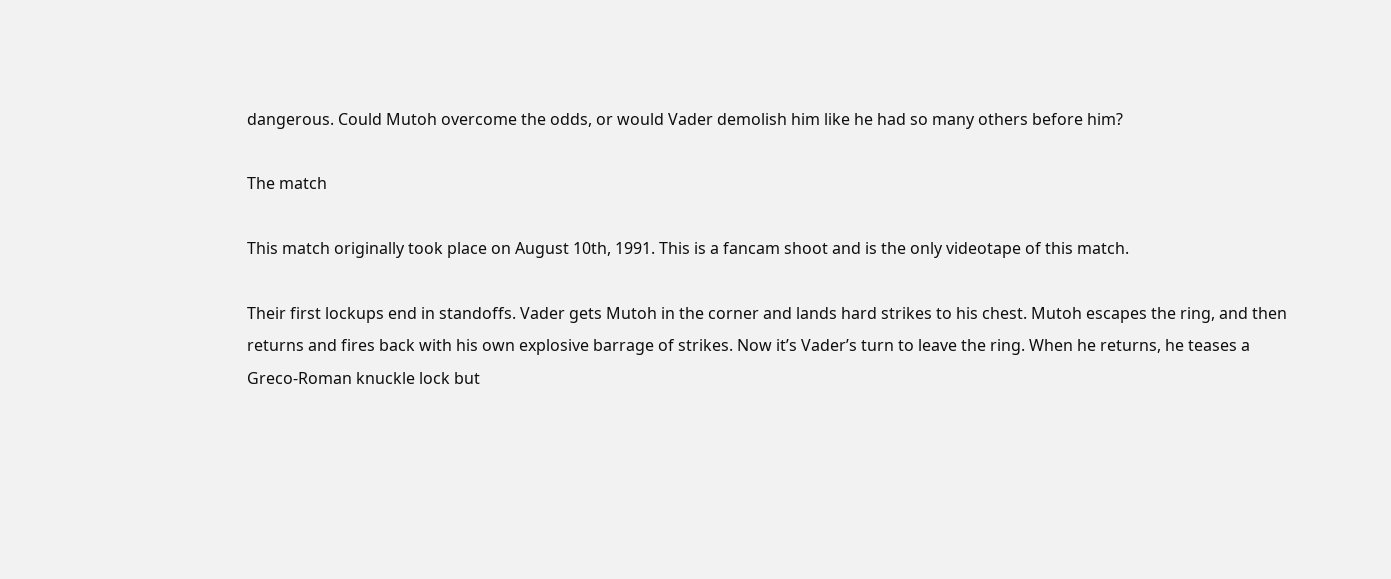dangerous. Could Mutoh overcome the odds, or would Vader demolish him like he had so many others before him?

The match

This match originally took place on August 10th, 1991. This is a fancam shoot and is the only videotape of this match.

Their first lockups end in standoffs. Vader gets Mutoh in the corner and lands hard strikes to his chest. Mutoh escapes the ring, and then returns and fires back with his own explosive barrage of strikes. Now it’s Vader’s turn to leave the ring. When he returns, he teases a Greco-Roman knuckle lock but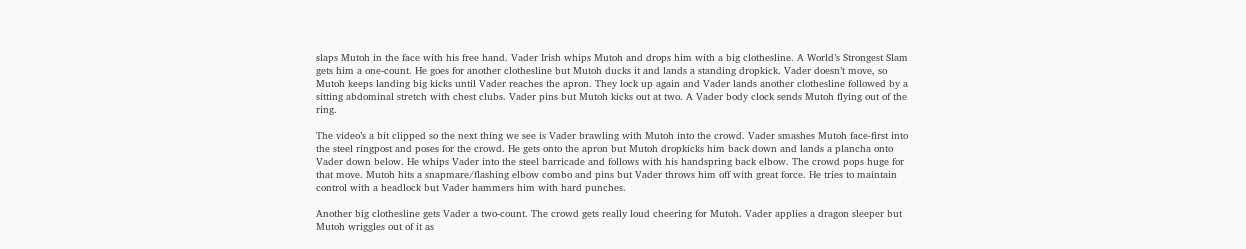slaps Mutoh in the face with his free hand. Vader Irish whips Mutoh and drops him with a big clothesline. A World’s Strongest Slam gets him a one-count. He goes for another clothesline but Mutoh ducks it and lands a standing dropkick. Vader doesn’t move, so Mutoh keeps landing big kicks until Vader reaches the apron. They lock up again and Vader lands another clothesline followed by a sitting abdominal stretch with chest clubs. Vader pins but Mutoh kicks out at two. A Vader body clock sends Mutoh flying out of the ring.

The video’s a bit clipped so the next thing we see is Vader brawling with Mutoh into the crowd. Vader smashes Mutoh face-first into the steel ringpost and poses for the crowd. He gets onto the apron but Mutoh dropkicks him back down and lands a plancha onto Vader down below. He whips Vader into the steel barricade and follows with his handspring back elbow. The crowd pops huge for that move. Mutoh hits a snapmare/flashing elbow combo and pins but Vader throws him off with great force. He tries to maintain control with a headlock but Vader hammers him with hard punches.

Another big clothesline gets Vader a two-count. The crowd gets really loud cheering for Mutoh. Vader applies a dragon sleeper but Mutoh wriggles out of it as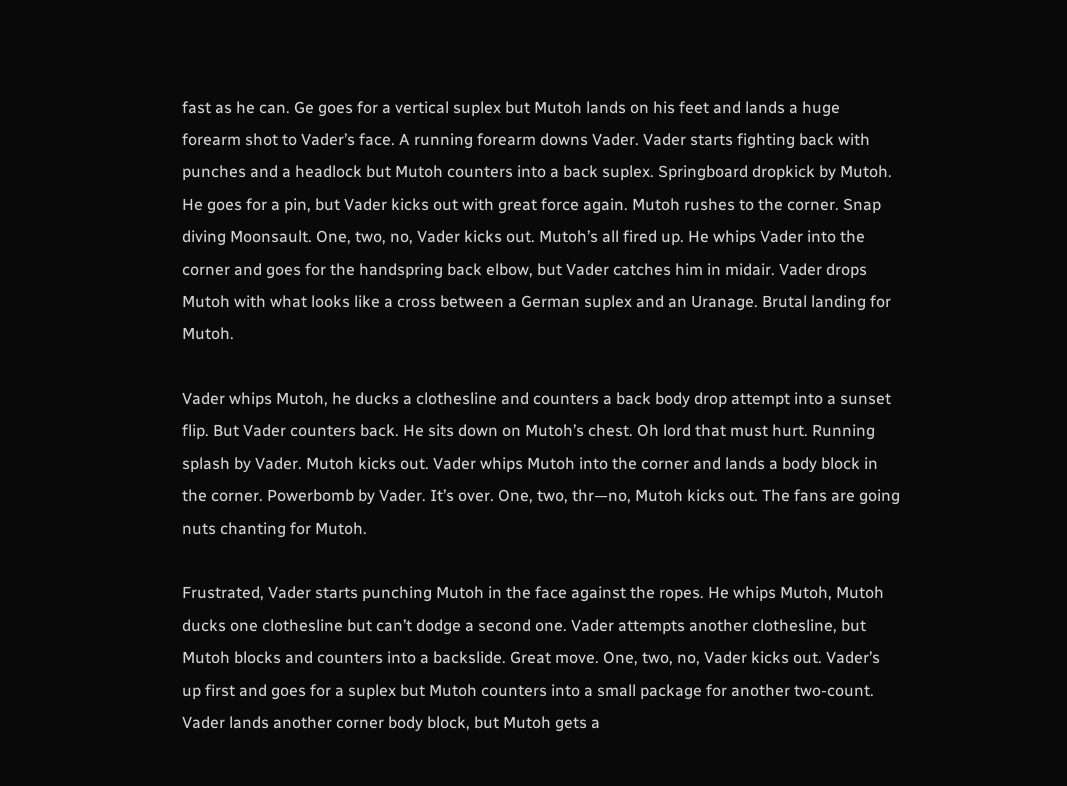fast as he can. Ge goes for a vertical suplex but Mutoh lands on his feet and lands a huge forearm shot to Vader’s face. A running forearm downs Vader. Vader starts fighting back with punches and a headlock but Mutoh counters into a back suplex. Springboard dropkick by Mutoh. He goes for a pin, but Vader kicks out with great force again. Mutoh rushes to the corner. Snap diving Moonsault. One, two, no, Vader kicks out. Mutoh’s all fired up. He whips Vader into the corner and goes for the handspring back elbow, but Vader catches him in midair. Vader drops Mutoh with what looks like a cross between a German suplex and an Uranage. Brutal landing for Mutoh.

Vader whips Mutoh, he ducks a clothesline and counters a back body drop attempt into a sunset flip. But Vader counters back. He sits down on Mutoh’s chest. Oh lord that must hurt. Running splash by Vader. Mutoh kicks out. Vader whips Mutoh into the corner and lands a body block in the corner. Powerbomb by Vader. It’s over. One, two, thr—no, Mutoh kicks out. The fans are going nuts chanting for Mutoh.

Frustrated, Vader starts punching Mutoh in the face against the ropes. He whips Mutoh, Mutoh ducks one clothesline but can’t dodge a second one. Vader attempts another clothesline, but Mutoh blocks and counters into a backslide. Great move. One, two, no, Vader kicks out. Vader’s up first and goes for a suplex but Mutoh counters into a small package for another two-count. Vader lands another corner body block, but Mutoh gets a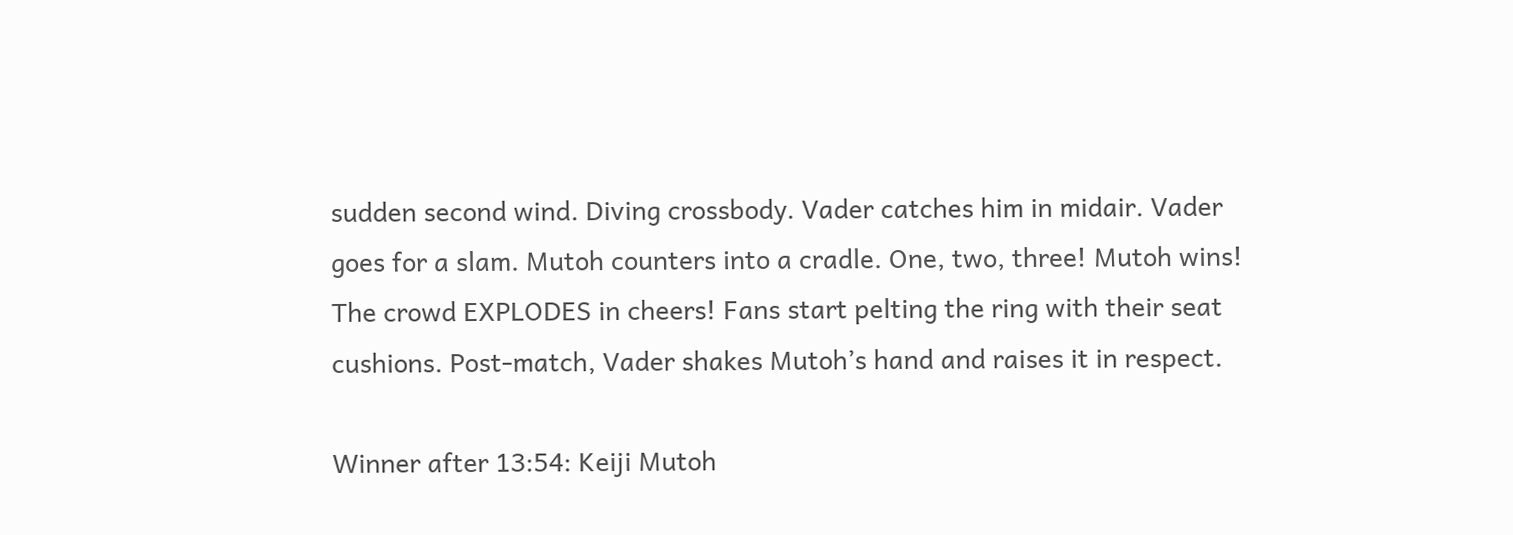sudden second wind. Diving crossbody. Vader catches him in midair. Vader goes for a slam. Mutoh counters into a cradle. One, two, three! Mutoh wins! The crowd EXPLODES in cheers! Fans start pelting the ring with their seat cushions. Post-match, Vader shakes Mutoh’s hand and raises it in respect.

Winner after 13:54: Keiji Mutoh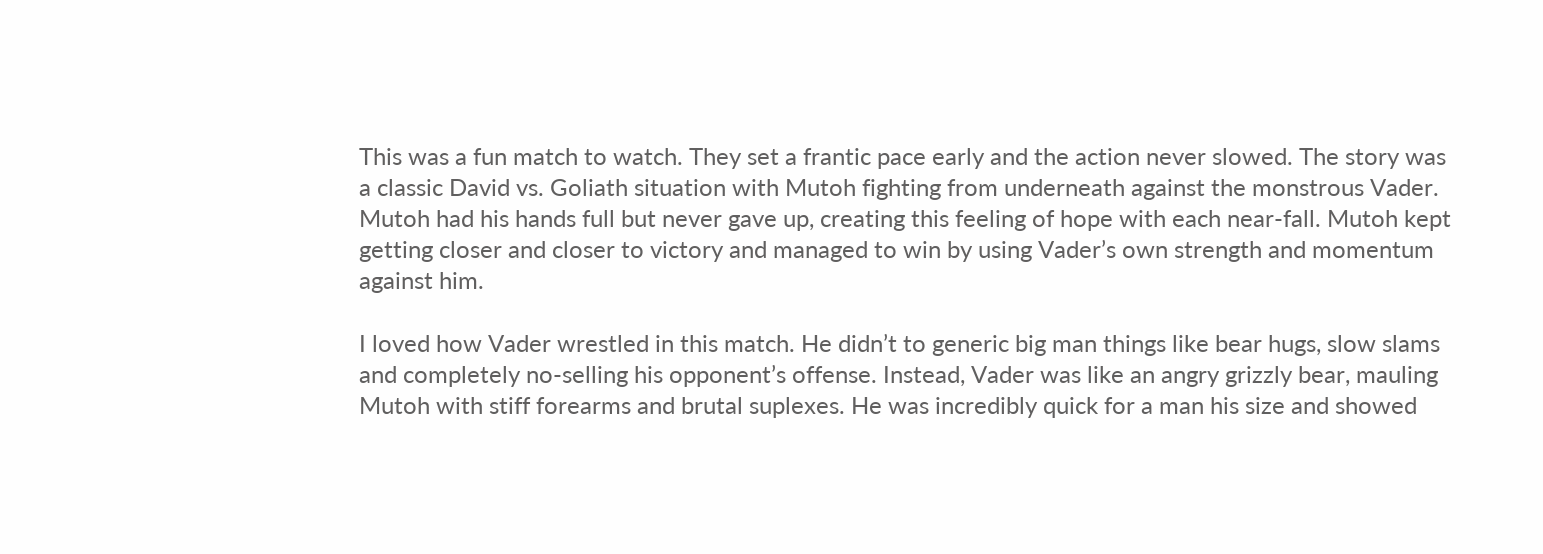This was a fun match to watch. They set a frantic pace early and the action never slowed. The story was a classic David vs. Goliath situation with Mutoh fighting from underneath against the monstrous Vader. Mutoh had his hands full but never gave up, creating this feeling of hope with each near-fall. Mutoh kept getting closer and closer to victory and managed to win by using Vader’s own strength and momentum against him.

I loved how Vader wrestled in this match. He didn’t to generic big man things like bear hugs, slow slams and completely no-selling his opponent’s offense. Instead, Vader was like an angry grizzly bear, mauling Mutoh with stiff forearms and brutal suplexes. He was incredibly quick for a man his size and showed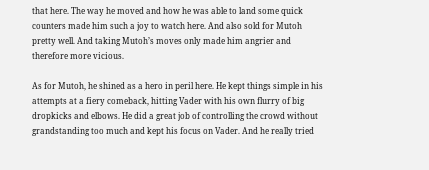that here. The way he moved and how he was able to land some quick counters made him such a joy to watch here. And also sold for Mutoh pretty well. And taking Mutoh’s moves only made him angrier and therefore more vicious.

As for Mutoh, he shined as a hero in peril here. He kept things simple in his attempts at a fiery comeback, hitting Vader with his own flurry of big dropkicks and elbows. He did a great job of controlling the crowd without grandstanding too much and kept his focus on Vader. And he really tried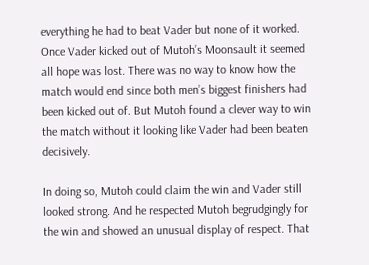everything he had to beat Vader but none of it worked. Once Vader kicked out of Mutoh’s Moonsault it seemed all hope was lost. There was no way to know how the match would end since both men’s biggest finishers had been kicked out of. But Mutoh found a clever way to win the match without it looking like Vader had been beaten decisively.

In doing so, Mutoh could claim the win and Vader still looked strong. And he respected Mutoh begrudgingly for the win and showed an unusual display of respect. That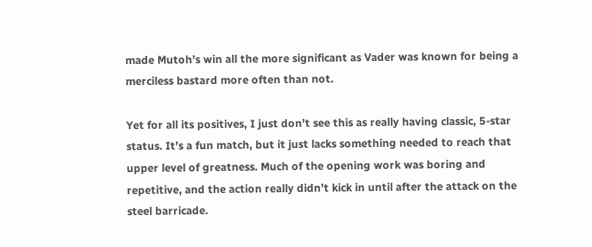made Mutoh’s win all the more significant as Vader was known for being a merciless bastard more often than not.

Yet for all its positives, I just don’t see this as really having classic, 5-star status. It’s a fun match, but it just lacks something needed to reach that upper level of greatness. Much of the opening work was boring and repetitive, and the action really didn’t kick in until after the attack on the steel barricade.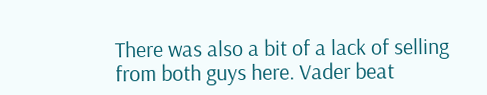There was also a bit of a lack of selling from both guys here. Vader beat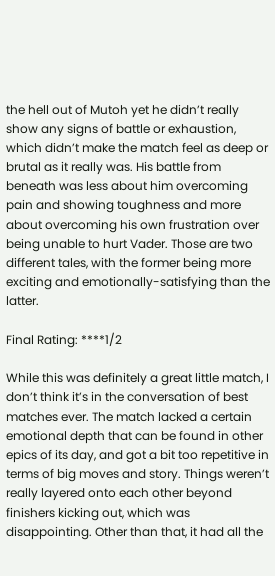the hell out of Mutoh yet he didn’t really show any signs of battle or exhaustion, which didn’t make the match feel as deep or brutal as it really was. His battle from beneath was less about him overcoming pain and showing toughness and more about overcoming his own frustration over being unable to hurt Vader. Those are two different tales, with the former being more exciting and emotionally-satisfying than the latter.

Final Rating: ****1/2

While this was definitely a great little match, I don’t think it’s in the conversation of best matches ever. The match lacked a certain emotional depth that can be found in other epics of its day, and got a bit too repetitive in terms of big moves and story. Things weren’t really layered onto each other beyond finishers kicking out, which was disappointing. Other than that, it had all the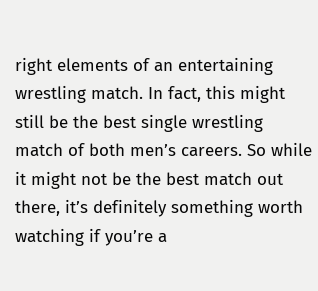right elements of an entertaining wrestling match. In fact, this might still be the best single wrestling match of both men’s careers. So while it might not be the best match out there, it’s definitely something worth watching if you’re a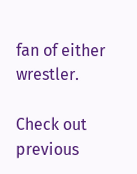fan of either wrestler.

Check out previous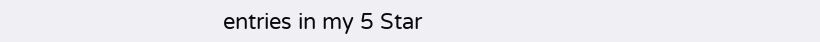entries in my 5 Star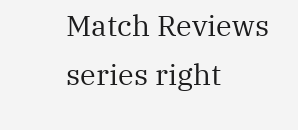Match Reviews series right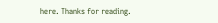here. Thanks for reading.